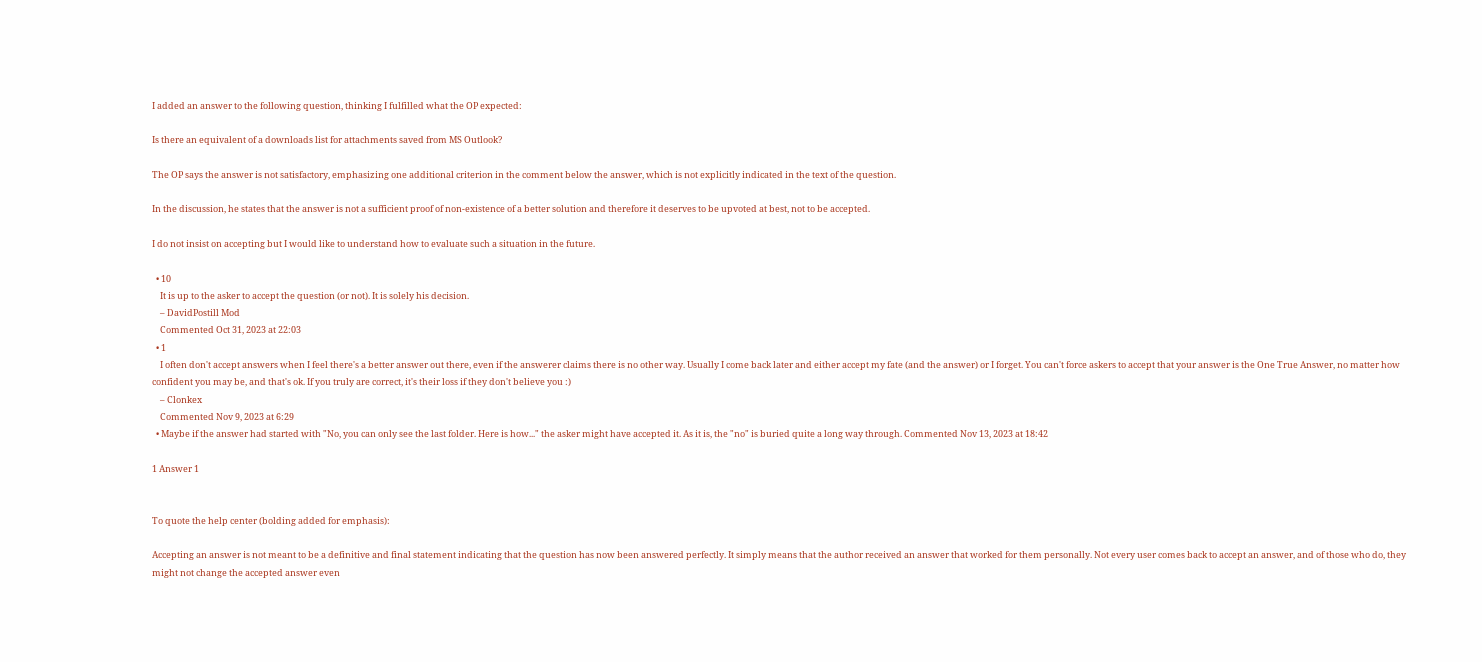I added an answer to the following question, thinking I fulfilled what the OP expected:

Is there an equivalent of a downloads list for attachments saved from MS Outlook?

The OP says the answer is not satisfactory, emphasizing one additional criterion in the comment below the answer, which is not explicitly indicated in the text of the question.

In the discussion, he states that the answer is not a sufficient proof of non-existence of a better solution and therefore it deserves to be upvoted at best, not to be accepted.

I do not insist on accepting but I would like to understand how to evaluate such a situation in the future.

  • 10
    It is up to the asker to accept the question (or not). It is solely his decision.
    – DavidPostill Mod
    Commented Oct 31, 2023 at 22:03
  • 1
    I often don't accept answers when I feel there's a better answer out there, even if the answerer claims there is no other way. Usually I come back later and either accept my fate (and the answer) or I forget. You can't force askers to accept that your answer is the One True Answer, no matter how confident you may be, and that's ok. If you truly are correct, it's their loss if they don't believe you :)
    – Clonkex
    Commented Nov 9, 2023 at 6:29
  • Maybe if the answer had started with "No, you can only see the last folder. Here is how..." the asker might have accepted it. As it is, the "no" is buried quite a long way through. Commented Nov 13, 2023 at 18:42

1 Answer 1


To quote the help center (bolding added for emphasis):

Accepting an answer is not meant to be a definitive and final statement indicating that the question has now been answered perfectly. It simply means that the author received an answer that worked for them personally. Not every user comes back to accept an answer, and of those who do, they might not change the accepted answer even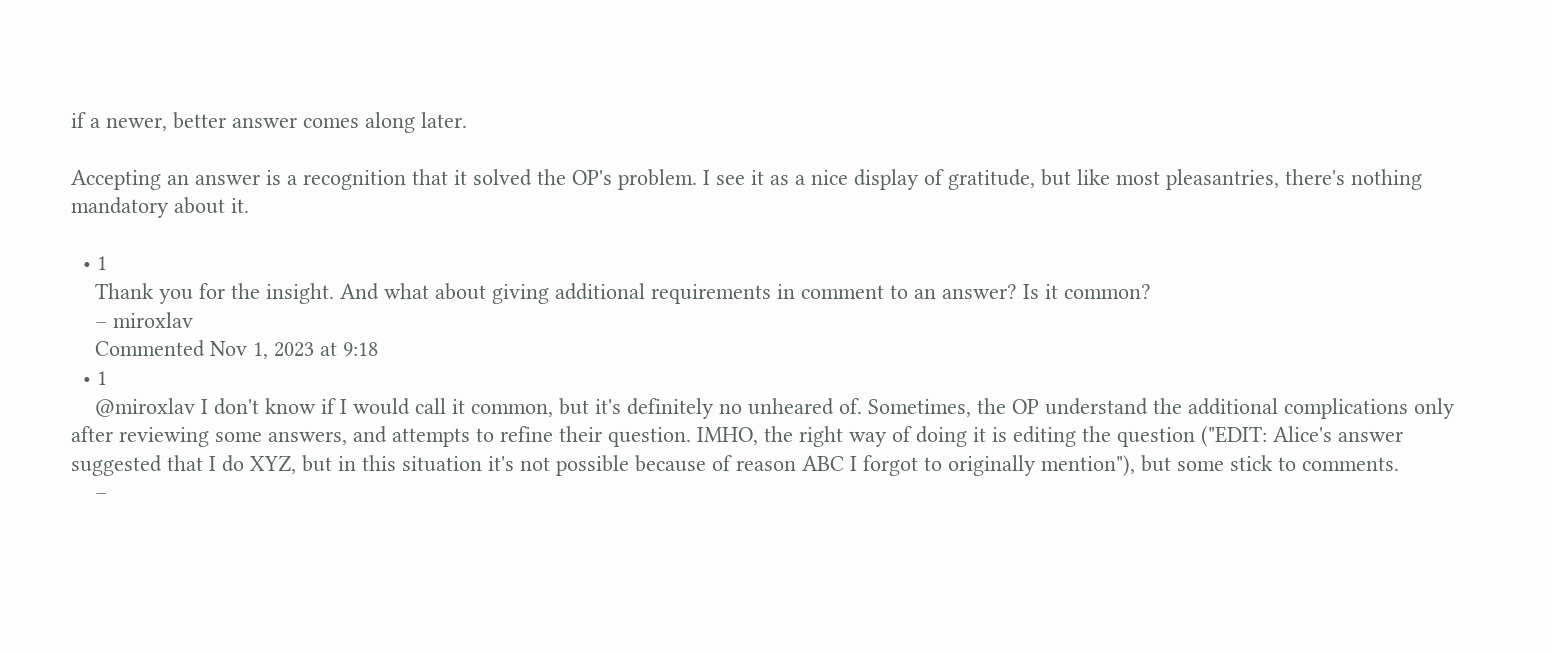if a newer, better answer comes along later.

Accepting an answer is a recognition that it solved the OP's problem. I see it as a nice display of gratitude, but like most pleasantries, there's nothing mandatory about it.

  • 1
    Thank you for the insight. And what about giving additional requirements in comment to an answer? Is it common?
    – miroxlav
    Commented Nov 1, 2023 at 9:18
  • 1
    @miroxlav I don't know if I would call it common, but it's definitely no unheared of. Sometimes, the OP understand the additional complications only after reviewing some answers, and attempts to refine their question. IMHO, the right way of doing it is editing the question ("EDIT: Alice's answer suggested that I do XYZ, but in this situation it's not possible because of reason ABC I forgot to originally mention"), but some stick to comments.
    –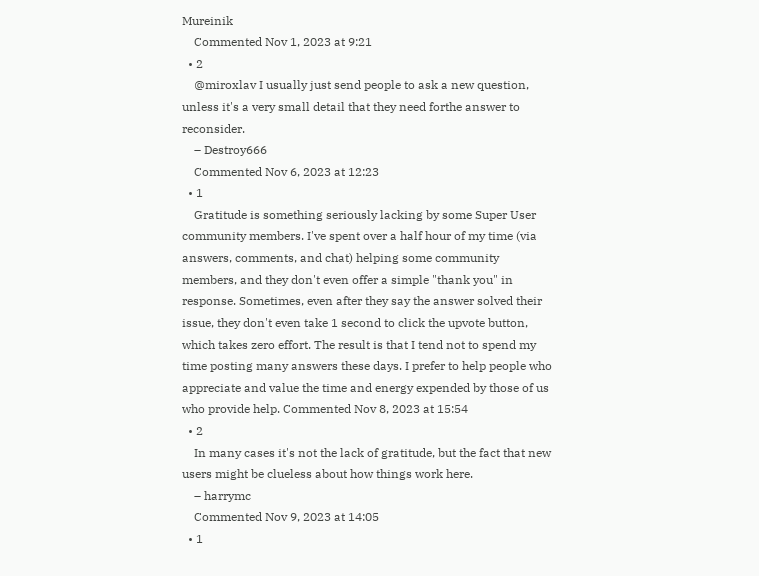Mureinik
    Commented Nov 1, 2023 at 9:21
  • 2
    @miroxlav I usually just send people to ask a new question, unless it's a very small detail that they need forthe answer to reconsider.
    – Destroy666
    Commented Nov 6, 2023 at 12:23
  • 1
    Gratitude is something seriously lacking by some Super User community members. I've spent over a half hour of my time (via answers, comments, and chat) helping some community members, and they don't even offer a simple "thank you" in response. Sometimes, even after they say the answer solved their issue, they don't even take 1 second to click the upvote button, which takes zero effort. The result is that I tend not to spend my time posting many answers these days. I prefer to help people who appreciate and value the time and energy expended by those of us who provide help. Commented Nov 8, 2023 at 15:54
  • 2
    In many cases it's not the lack of gratitude, but the fact that new users might be clueless about how things work here.
    – harrymc
    Commented Nov 9, 2023 at 14:05
  • 1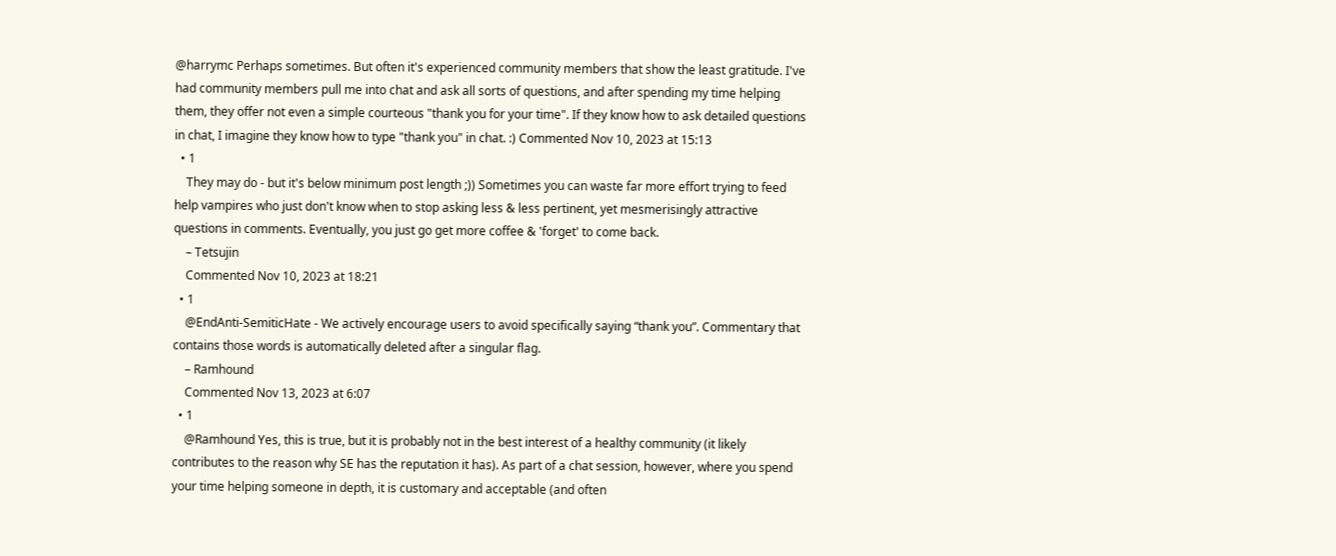@harrymc Perhaps sometimes. But often it's experienced community members that show the least gratitude. I've had community members pull me into chat and ask all sorts of questions, and after spending my time helping them, they offer not even a simple courteous "thank you for your time". If they know how to ask detailed questions in chat, I imagine they know how to type "thank you" in chat. :) Commented Nov 10, 2023 at 15:13
  • 1
    They may do - but it's below minimum post length ;)) Sometimes you can waste far more effort trying to feed help vampires who just don't know when to stop asking less & less pertinent, yet mesmerisingly attractive questions in comments. Eventually, you just go get more coffee & 'forget' to come back.
    – Tetsujin
    Commented Nov 10, 2023 at 18:21
  • 1
    @EndAnti-SemiticHate - We actively encourage users to avoid specifically saying “thank you”. Commentary that contains those words is automatically deleted after a singular flag.
    – Ramhound
    Commented Nov 13, 2023 at 6:07
  • 1
    @Ramhound Yes, this is true, but it is probably not in the best interest of a healthy community (it likely contributes to the reason why SE has the reputation it has). As part of a chat session, however, where you spend your time helping someone in depth, it is customary and acceptable (and often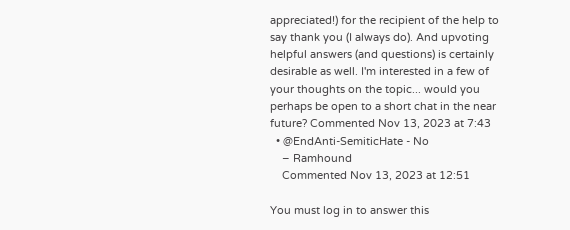appreciated!) for the recipient of the help to say thank you (I always do). And upvoting helpful answers (and questions) is certainly desirable as well. I'm interested in a few of your thoughts on the topic... would you perhaps be open to a short chat in the near future? Commented Nov 13, 2023 at 7:43
  • @EndAnti-SemiticHate - No
    – Ramhound
    Commented Nov 13, 2023 at 12:51

You must log in to answer this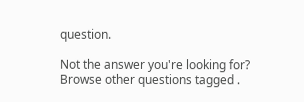question.

Not the answer you're looking for? Browse other questions tagged .